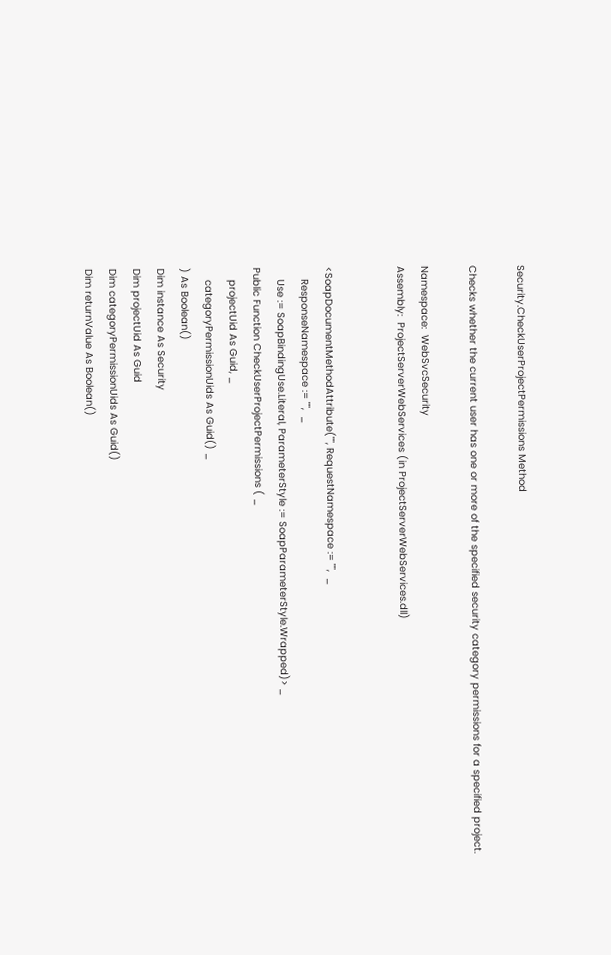Security.CheckUserProjectPermissions Method

Checks whether the current user has one or more of the specified security category permissions for a specified project.

Namespace:  WebSvcSecurity
Assembly:  ProjectServerWebServices (in ProjectServerWebServices.dll)


<SoapDocumentMethodAttribute("", RequestNamespace := "",  _
    ResponseNamespace := "",  _
    Use := SoapBindingUse.Literal, ParameterStyle := SoapParameterStyle.Wrapped)> _
Public Function CheckUserProjectPermissions ( _
    projectUid As Guid, _
    categoryPermissionUids As Guid() _
) As Boolean()
Dim instance As Security
Dim projectUid As Guid
Dim categoryPermissionUids As Guid()
Dim returnValue As Boolean()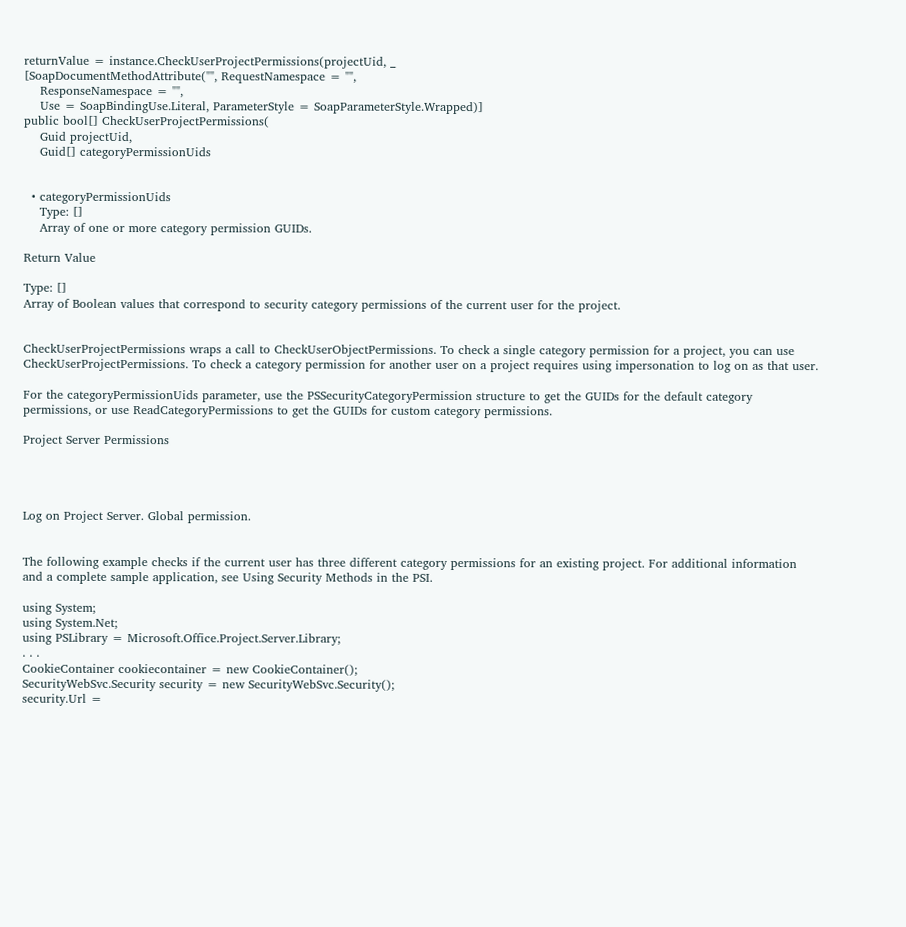returnValue = instance.CheckUserProjectPermissions(projectUid, _
[SoapDocumentMethodAttribute("", RequestNamespace = "",
    ResponseNamespace = "",
    Use = SoapBindingUse.Literal, ParameterStyle = SoapParameterStyle.Wrapped)]
public bool[] CheckUserProjectPermissions(
    Guid projectUid,
    Guid[] categoryPermissionUids


  • categoryPermissionUids
    Type: []
    Array of one or more category permission GUIDs.

Return Value

Type: []
Array of Boolean values that correspond to security category permissions of the current user for the project.


CheckUserProjectPermissions wraps a call to CheckUserObjectPermissions. To check a single category permission for a project, you can use CheckUserProjectPermissions. To check a category permission for another user on a project requires using impersonation to log on as that user.

For the categoryPermissionUids parameter, use the PSSecurityCategoryPermission structure to get the GUIDs for the default category permissions, or use ReadCategoryPermissions to get the GUIDs for custom category permissions.

Project Server Permissions




Log on Project Server. Global permission.


The following example checks if the current user has three different category permissions for an existing project. For additional information and a complete sample application, see Using Security Methods in the PSI.

using System;
using System.Net;
using PSLibrary = Microsoft.Office.Project.Server.Library;
. . .
CookieContainer cookiecontainer = new CookieContainer();
SecurityWebSvc.Security security = new SecurityWebSvc.Security();
security.Url =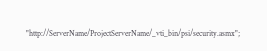"http://ServerName/ProjectServerName/_vti_bin/psi/security.asmx";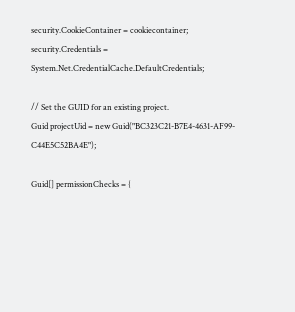security.CookieContainer = cookiecontainer;
security.Credentials = System.Net.CredentialCache.DefaultCredentials;

// Set the GUID for an existing project.
Guid projectUid = new Guid("BC323C21-B7E4-4631-AF99-C44E5C52BA4E");

Guid[] permissionChecks = {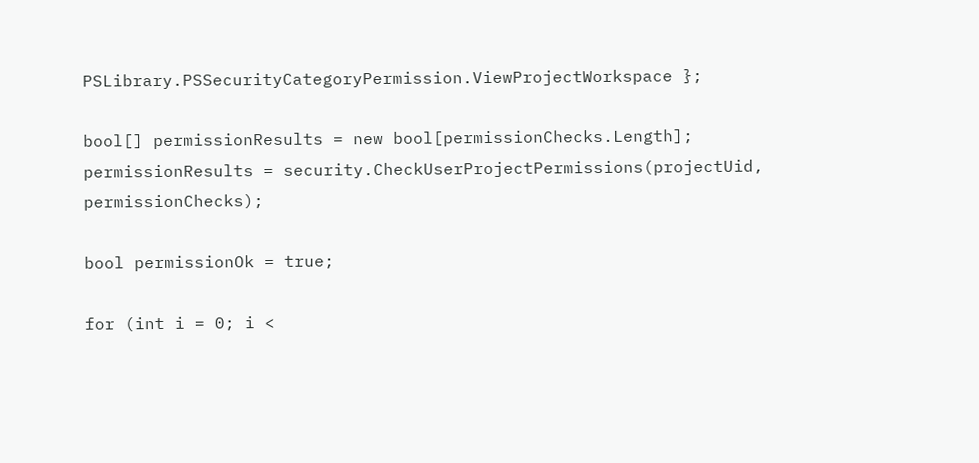PSLibrary.PSSecurityCategoryPermission.ViewProjectWorkspace };

bool[] permissionResults = new bool[permissionChecks.Length];
permissionResults = security.CheckUserProjectPermissions(projectUid, permissionChecks);

bool permissionOk = true;

for (int i = 0; i <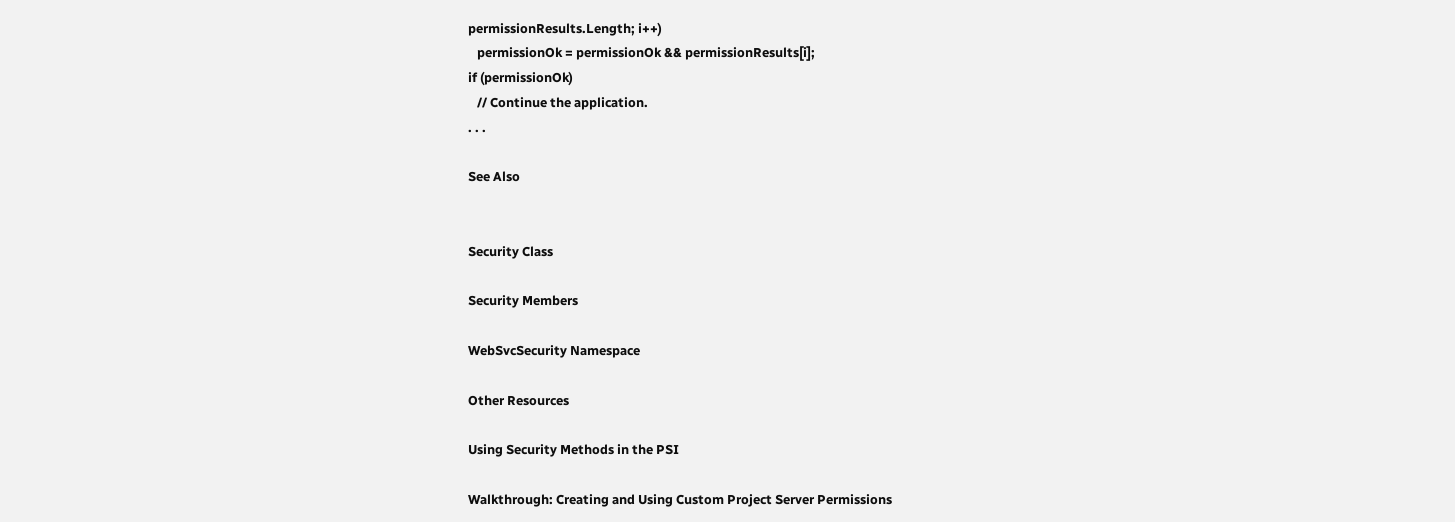permissionResults.Length; i++)
   permissionOk = permissionOk && permissionResults[i];
if (permissionOk)
   // Continue the application.
. . .

See Also


Security Class

Security Members

WebSvcSecurity Namespace

Other Resources

Using Security Methods in the PSI

Walkthrough: Creating and Using Custom Project Server Permissions